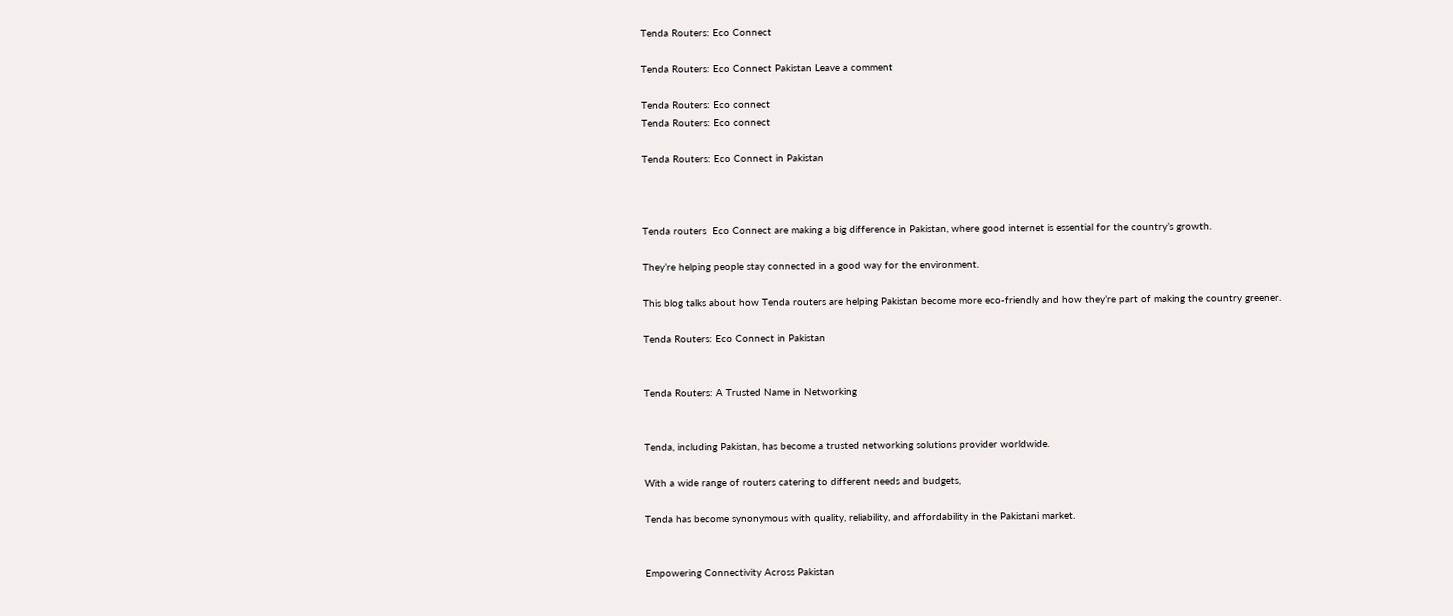Tenda Routers: Eco Connect

Tenda Routers: Eco Connect Pakistan Leave a comment

Tenda Routers: Eco connect
Tenda Routers: Eco connect

Tenda Routers: Eco Connect in Pakistan



Tenda routers  Eco Connect are making a big difference in Pakistan, where good internet is essential for the country’s growth.

They’re helping people stay connected in a good way for the environment.

This blog talks about how Tenda routers are helping Pakistan become more eco-friendly and how they’re part of making the country greener.

Tenda Routers: Eco Connect in Pakistan


Tenda Routers: A Trusted Name in Networking


Tenda, including Pakistan, has become a trusted networking solutions provider worldwide.

With a wide range of routers catering to different needs and budgets,

Tenda has become synonymous with quality, reliability, and affordability in the Pakistani market.


Empowering Connectivity Across Pakistan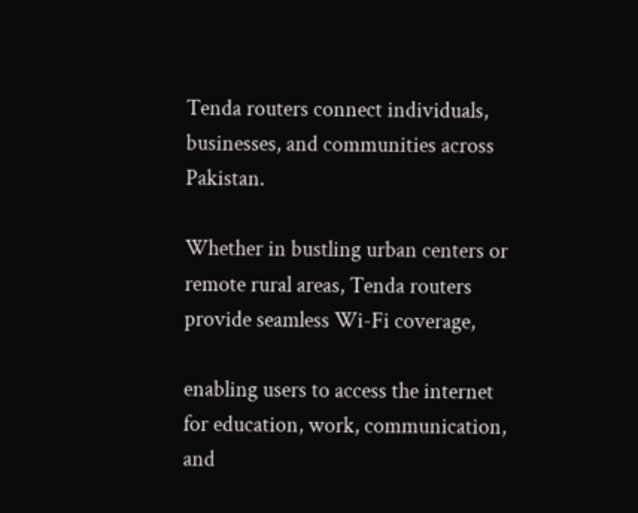Tenda routers connect individuals, businesses, and communities across Pakistan.

Whether in bustling urban centers or remote rural areas, Tenda routers provide seamless Wi-Fi coverage,

enabling users to access the internet for education, work, communication, and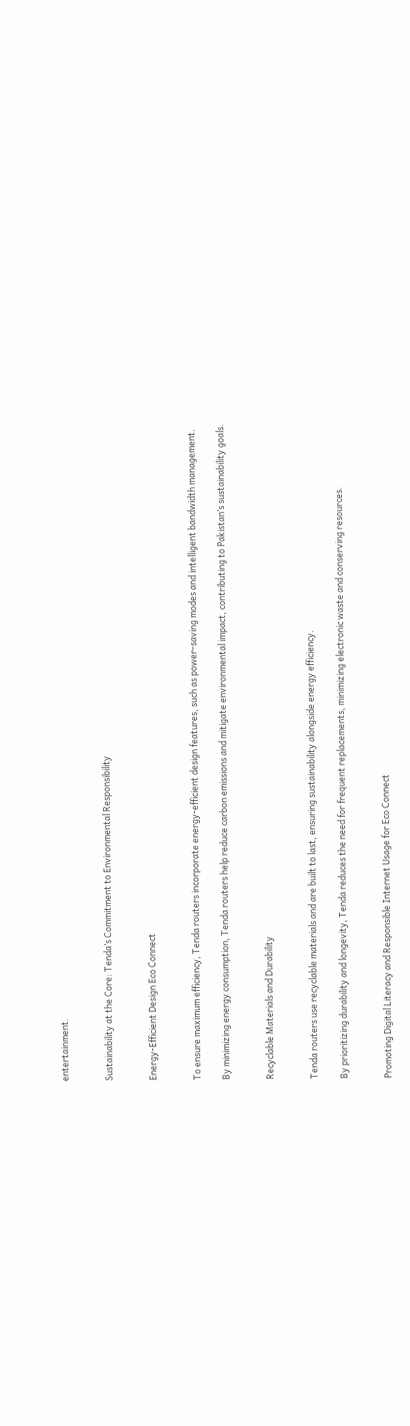entertainment.


Sustainability at the Core: Tenda’s Commitment to Environmental Responsibility


Energy-Efficient Design Eco Connect


To ensure maximum efficiency, Tenda routers incorporate energy-efficient design features, such as power-saving modes and intelligent bandwidth management.

By minimizing energy consumption, Tenda routers help reduce carbon emissions and mitigate environmental impact, contributing to Pakistan’s sustainability goals.


Recyclable Materials and Durability


Tenda routers use recyclable materials and are built to last, ensuring sustainability alongside energy efficiency.

By prioritizing durability and longevity, Tenda reduces the need for frequent replacements, minimizing electronic waste and conserving resources.


Promoting Digital Literacy and Responsible Internet Usage for Eco Connect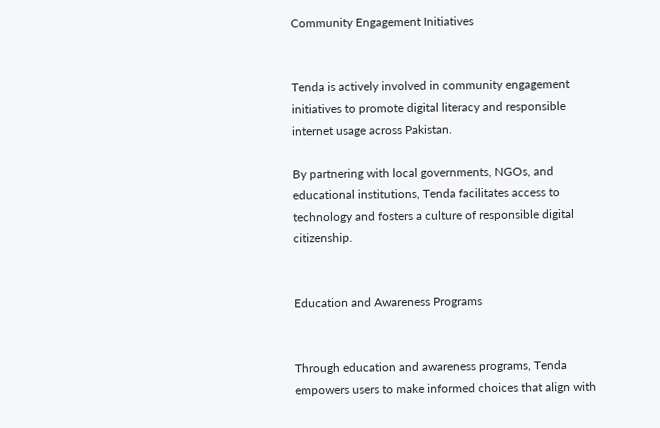Community Engagement Initiatives


Tenda is actively involved in community engagement initiatives to promote digital literacy and responsible internet usage across Pakistan.

By partnering with local governments, NGOs, and educational institutions, Tenda facilitates access to technology and fosters a culture of responsible digital citizenship.


Education and Awareness Programs


Through education and awareness programs, Tenda empowers users to make informed choices that align with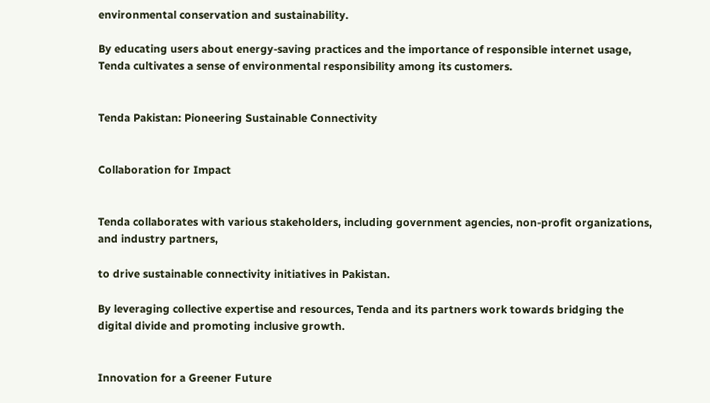environmental conservation and sustainability.

By educating users about energy-saving practices and the importance of responsible internet usage, Tenda cultivates a sense of environmental responsibility among its customers.


Tenda Pakistan: Pioneering Sustainable Connectivity


Collaboration for Impact


Tenda collaborates with various stakeholders, including government agencies, non-profit organizations, and industry partners,

to drive sustainable connectivity initiatives in Pakistan.

By leveraging collective expertise and resources, Tenda and its partners work towards bridging the digital divide and promoting inclusive growth.


Innovation for a Greener Future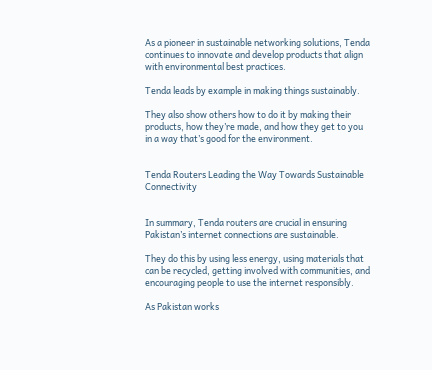As a pioneer in sustainable networking solutions, Tenda continues to innovate and develop products that align with environmental best practices.

Tenda leads by example in making things sustainably.

They also show others how to do it by making their products, how they’re made, and how they get to you in a way that’s good for the environment.


Tenda Routers Leading the Way Towards Sustainable Connectivity


In summary, Tenda routers are crucial in ensuring Pakistan’s internet connections are sustainable.

They do this by using less energy, using materials that can be recycled, getting involved with communities, and encouraging people to use the internet responsibly.

As Pakistan works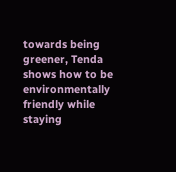towards being greener, Tenda shows how to be environmentally friendly while staying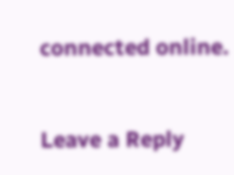connected online.


Leave a Reply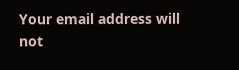Your email address will not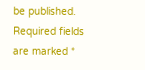be published. Required fields are marked *